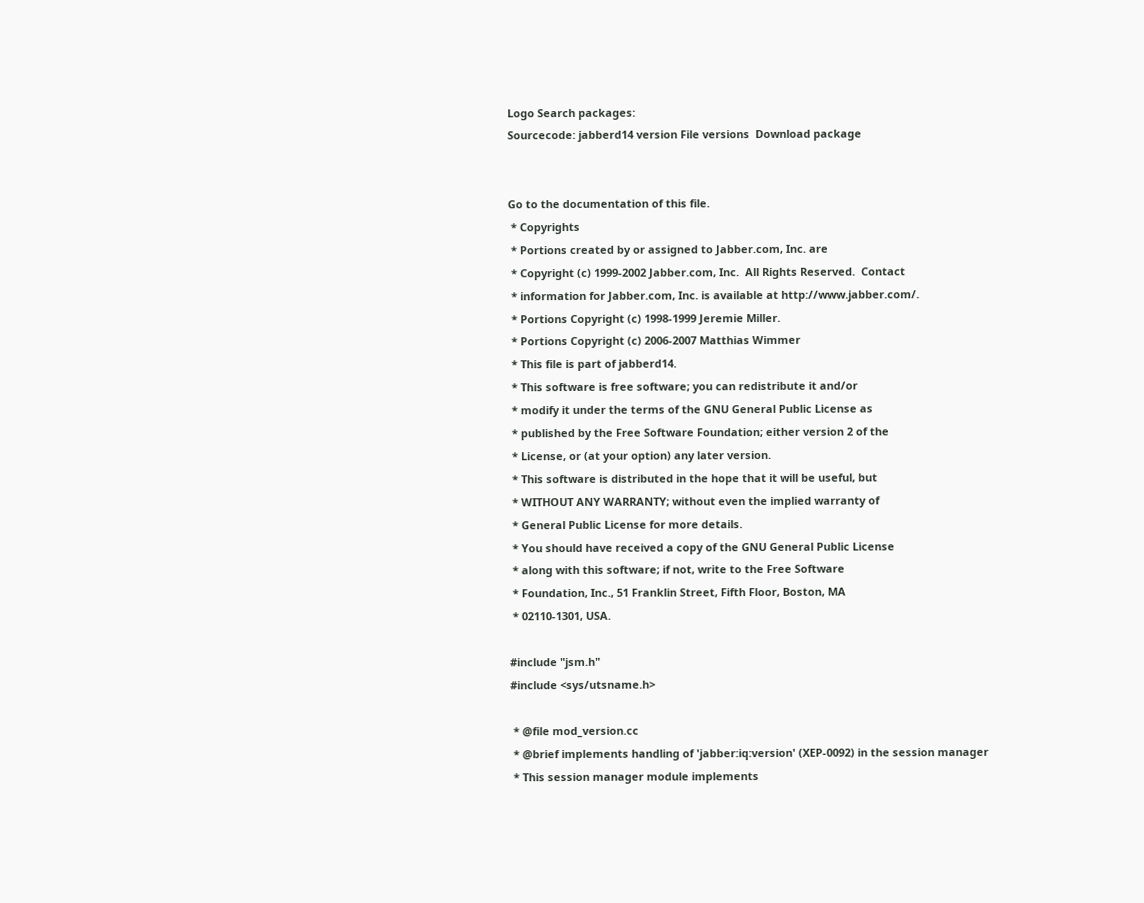Logo Search packages:
Sourcecode: jabberd14 version File versions  Download package


Go to the documentation of this file.
 * Copyrights
 * Portions created by or assigned to Jabber.com, Inc. are
 * Copyright (c) 1999-2002 Jabber.com, Inc.  All Rights Reserved.  Contact
 * information for Jabber.com, Inc. is available at http://www.jabber.com/.
 * Portions Copyright (c) 1998-1999 Jeremie Miller.
 * Portions Copyright (c) 2006-2007 Matthias Wimmer
 * This file is part of jabberd14.
 * This software is free software; you can redistribute it and/or
 * modify it under the terms of the GNU General Public License as
 * published by the Free Software Foundation; either version 2 of the
 * License, or (at your option) any later version.
 * This software is distributed in the hope that it will be useful, but
 * WITHOUT ANY WARRANTY; without even the implied warranty of
 * General Public License for more details.
 * You should have received a copy of the GNU General Public License
 * along with this software; if not, write to the Free Software
 * Foundation, Inc., 51 Franklin Street, Fifth Floor, Boston, MA
 * 02110-1301, USA.

#include "jsm.h"
#include <sys/utsname.h>

 * @file mod_version.cc
 * @brief implements handling of 'jabber:iq:version' (XEP-0092) in the session manager
 * This session manager module implements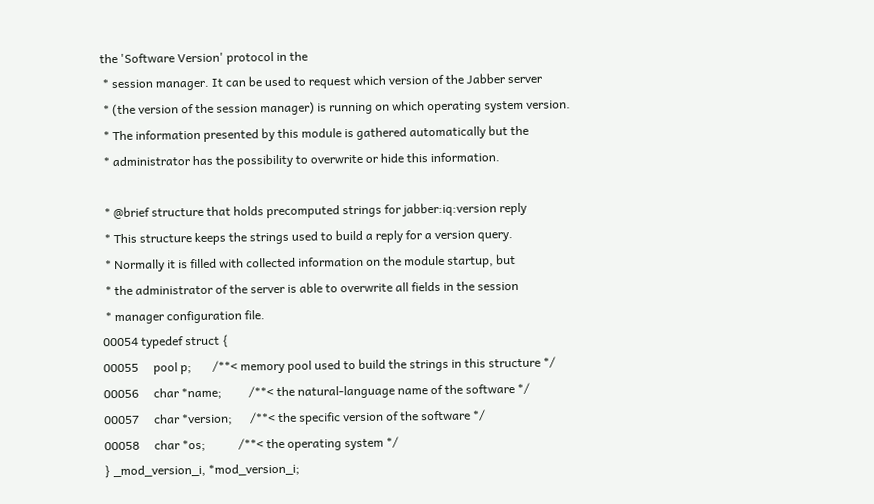the 'Software Version' protocol in the
 * session manager. It can be used to request which version of the Jabber server
 * (the version of the session manager) is running on which operating system version.
 * The information presented by this module is gathered automatically but the
 * administrator has the possibility to overwrite or hide this information.

 * @brief structure that holds precomputed strings for jabber:iq:version reply
 * This structure keeps the strings used to build a reply for a version query.
 * Normally it is filled with collected information on the module startup, but
 * the administrator of the server is able to overwrite all fields in the session
 * manager configuration file.
00054 typedef struct {
00055     pool p;       /**< memory pool used to build the strings in this structure */
00056     char *name;         /**< the natural-language name of the software */
00057     char *version;      /**< the specific version of the software */
00058     char *os;           /**< the operating system */
} _mod_version_i, *mod_version_i;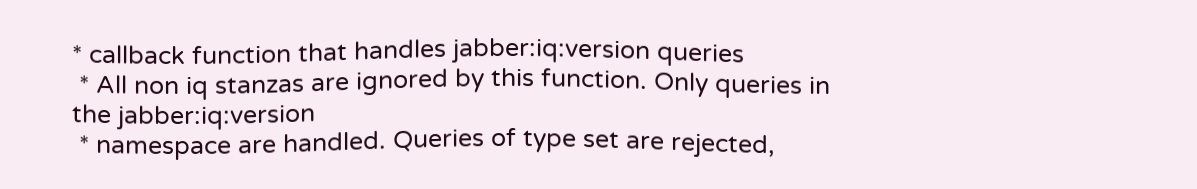* callback function that handles jabber:iq:version queries
 * All non iq stanzas are ignored by this function. Only queries in the jabber:iq:version
 * namespace are handled. Queries of type set are rejected,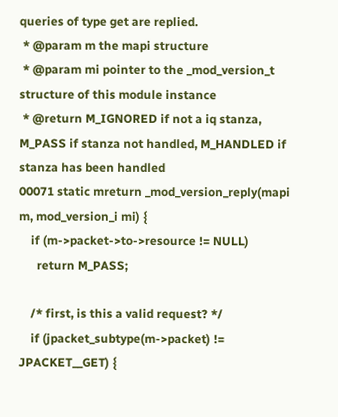queries of type get are replied.
 * @param m the mapi structure
 * @param mi pointer to the _mod_version_t structure of this module instance
 * @return M_IGNORED if not a iq stanza, M_PASS if stanza not handled, M_HANDLED if stanza has been handled
00071 static mreturn _mod_version_reply(mapi m, mod_version_i mi) {
    if (m->packet->to->resource != NULL)
      return M_PASS;

    /* first, is this a valid request? */
    if (jpacket_subtype(m->packet) != JPACKET__GET) {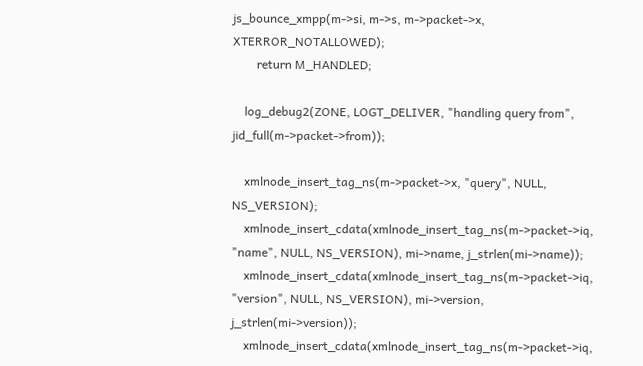js_bounce_xmpp(m->si, m->s, m->packet->x, XTERROR_NOTALLOWED);
        return M_HANDLED;

    log_debug2(ZONE, LOGT_DELIVER, "handling query from", jid_full(m->packet->from));

    xmlnode_insert_tag_ns(m->packet->x, "query", NULL, NS_VERSION);
    xmlnode_insert_cdata(xmlnode_insert_tag_ns(m->packet->iq, "name", NULL, NS_VERSION), mi->name, j_strlen(mi->name));
    xmlnode_insert_cdata(xmlnode_insert_tag_ns(m->packet->iq, "version", NULL, NS_VERSION), mi->version, j_strlen(mi->version));
    xmlnode_insert_cdata(xmlnode_insert_tag_ns(m->packet->iq,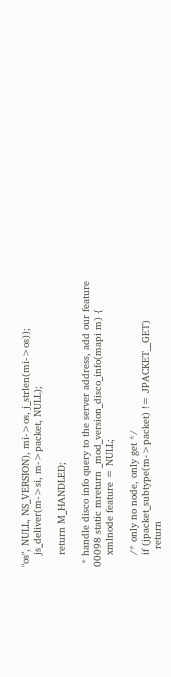"os", NULL, NS_VERSION), mi->os, j_strlen(mi->os));
    js_deliver(m->si, m->packet, NULL);

    return M_HANDLED;

 * handle disco info query to the server address, add our feature
00098 static mreturn _mod_version_disco_info(mapi m) {
    xmlnode feature = NULL;

    /* only no node, only get */
    if (jpacket_subtype(m->packet) != JPACKET__GET)
      return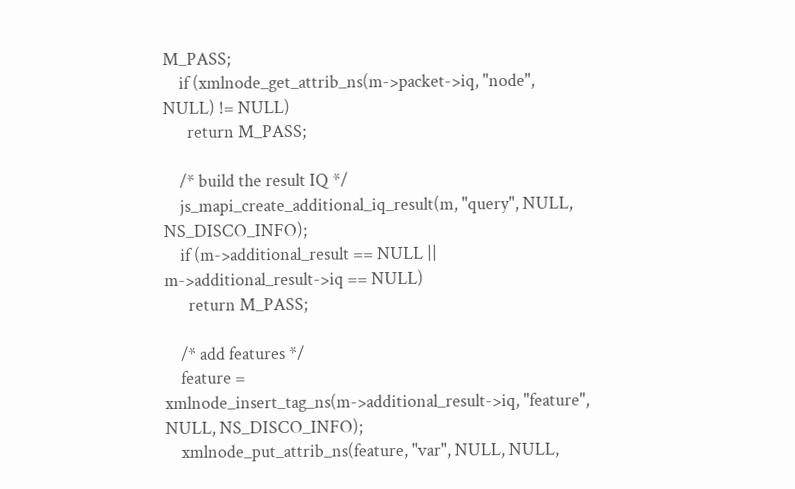M_PASS;
    if (xmlnode_get_attrib_ns(m->packet->iq, "node", NULL) != NULL)
      return M_PASS;

    /* build the result IQ */
    js_mapi_create_additional_iq_result(m, "query", NULL, NS_DISCO_INFO);
    if (m->additional_result == NULL || m->additional_result->iq == NULL)
      return M_PASS;

    /* add features */
    feature = xmlnode_insert_tag_ns(m->additional_result->iq, "feature", NULL, NS_DISCO_INFO);
    xmlnode_put_attrib_ns(feature, "var", NULL, NULL,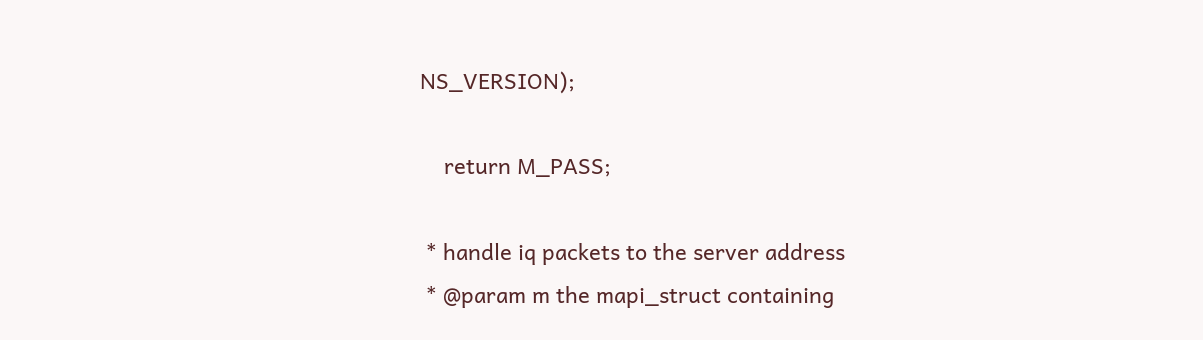NS_VERSION);

    return M_PASS;

 * handle iq packets to the server address
 * @param m the mapi_struct containing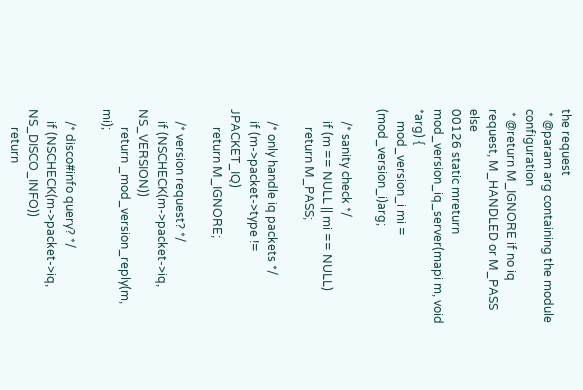the request
 * @param arg containing the module configuration
 * @return M_IGNORE if no iq request, M_HANDLED or M_PASS else
00126 static mreturn mod_version_iq_server(mapi m, void *arg) {
    mod_version_i mi = (mod_version_i)arg;

    /* sanity check */
    if (m == NULL || mi == NULL)
      return M_PASS;

    /* only handle iq packets */
    if (m->packet->type != JPACKET_IQ)
      return M_IGNORE;

    /* version request? */
    if (NSCHECK(m->packet->iq, NS_VERSION))
      return _mod_version_reply(m, mi);

    /* disco#info query? */
    if (NSCHECK(m->packet->iq, NS_DISCO_INFO))
      return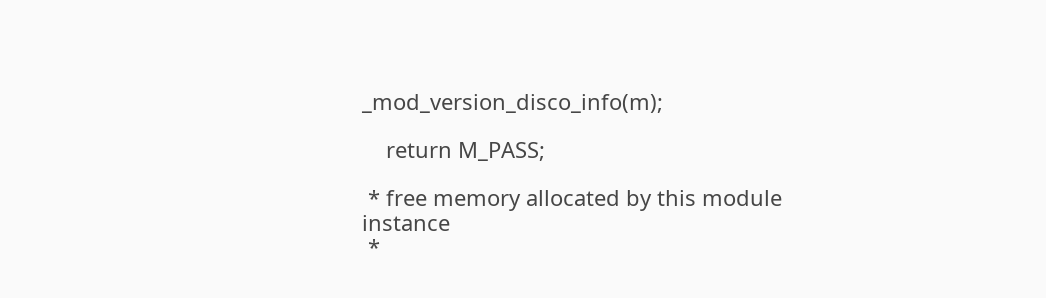_mod_version_disco_info(m);

    return M_PASS;

 * free memory allocated by this module instance
 *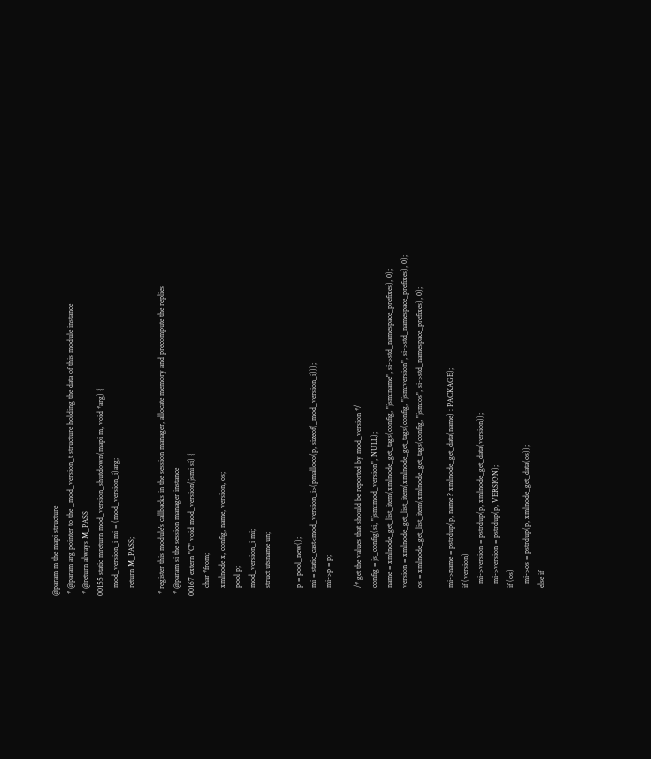@param m the mapi structure
 * @param arg pointer to the _mod_version_t structure holding the data of this module instance
 * @return always M_PASS
00155 static mreturn mod_version_shutdown(mapi m, void *arg) {
    mod_version_i mi = (mod_version_i)arg;
    return M_PASS;

 * register this module's callbacks in the session manager, allocate memory and precompute the replies
 * @param si the session manager instance
00167 extern "C" void mod_version(jsmi si) {
    char *from;
    xmlnode x, config, name, version, os;
    pool p;
    mod_version_i mi;
    struct utsname un;

    p = pool_new();
    mi = static_cast<mod_version_i>(pmalloco(p, sizeof(_mod_version_i)));
    mi->p = p;

    /* get the values that should be reported by mod_version */
    config = js_config(si, "jsm:mod_version", NULL);
    name = xmlnode_get_list_item(xmlnode_get_tags(config, "jsm:name", si->std_namespace_prefixes), 0);
    version = xmlnode_get_list_item(xmlnode_get_tags(config, "jsm:version", si->std_namespace_prefixes), 0);
    os = xmlnode_get_list_item(xmlnode_get_tags(config, "jsm:os", si->std_namespace_prefixes), 0);

    mi->name = pstrdup(p, name ? xmlnode_get_data(name) : PACKAGE);
    if (version)
      mi->version = pstrdup(p, xmlnode_get_data(version));
      mi->version = pstrdup(p, VERSION);
    if (os)
      mi->os = pstrdup(p, xmlnode_get_data(os));
    else if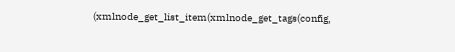(xmlnode_get_list_item(xmlnode_get_tags(config,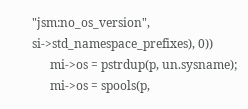"jsm:no_os_version", si->std_namespace_prefixes), 0))
      mi->os = pstrdup(p, un.sysname);
      mi->os = spools(p,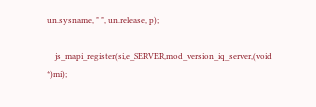un.sysname, " ", un.release, p);

    js_mapi_register(si,e_SERVER,mod_version_iq_server,(void *)mi);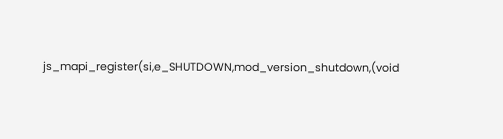js_mapi_register(si,e_SHUTDOWN,mod_version_shutdown,(void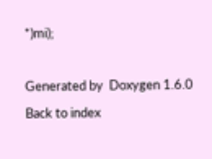*)mi);

Generated by  Doxygen 1.6.0   Back to index